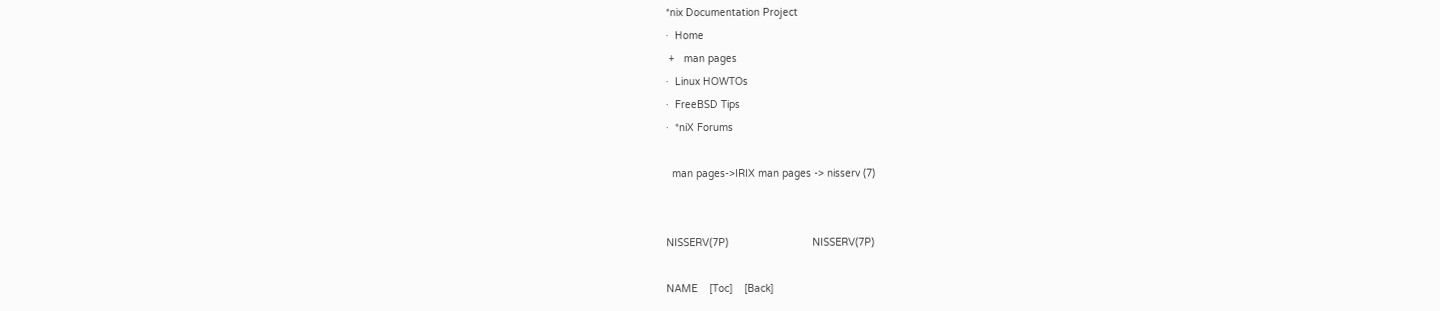*nix Documentation Project
·  Home
 +   man pages
·  Linux HOWTOs
·  FreeBSD Tips
·  *niX Forums

  man pages->IRIX man pages -> nisserv (7)


NISSERV(7P)                            NISSERV(7P)

NAME    [Toc]    [Back]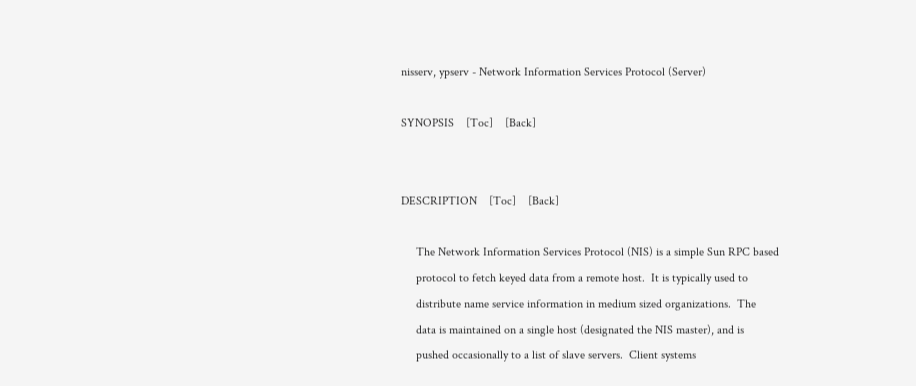nisserv, ypserv - Network Information Services Protocol (Server)

SYNOPSIS    [Toc]    [Back]


DESCRIPTION    [Toc]    [Back]

     The Network Information Services Protocol (NIS) is a simple Sun RPC based
     protocol to fetch keyed data from a remote host.  It is typically used to
     distribute name service information in medium sized organizations.  The
     data is maintained on a single host (designated the NIS master), and is
     pushed occasionally to a list of slave servers.  Client systems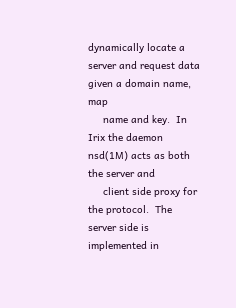dynamically locate a server and request data given a domain name, map
     name and key.  In Irix the daemon nsd(1M) acts as both the server and
     client side proxy for the protocol.  The server side is implemented in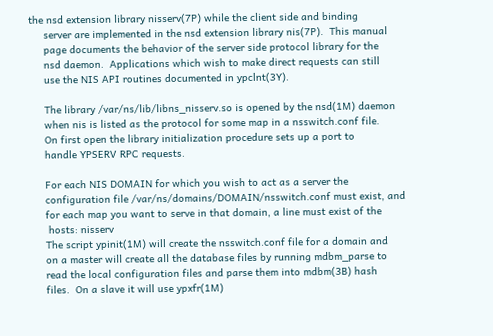the nsd extension library nisserv(7P) while the client side and binding
     server are implemented in the nsd extension library nis(7P).  This manual
     page documents the behavior of the server side protocol library for the
     nsd daemon.  Applications which wish to make direct requests can still
     use the NIS API routines documented in ypclnt(3Y).

     The library /var/ns/lib/libns_nisserv.so is opened by the nsd(1M) daemon
     when nis is listed as the protocol for some map in a nsswitch.conf file.
     On first open the library initialization procedure sets up a port to
     handle YPSERV RPC requests.

     For each NIS DOMAIN for which you wish to act as a server the
     configuration file /var/ns/domains/DOMAIN/nsswitch.conf must exist, and
     for each map you want to serve in that domain, a line must exist of the
      hosts: nisserv
     The script ypinit(1M) will create the nsswitch.conf file for a domain and
     on a master will create all the database files by running mdbm_parse to
     read the local configuration files and parse them into mdbm(3B) hash
     files.  On a slave it will use ypxfr(1M)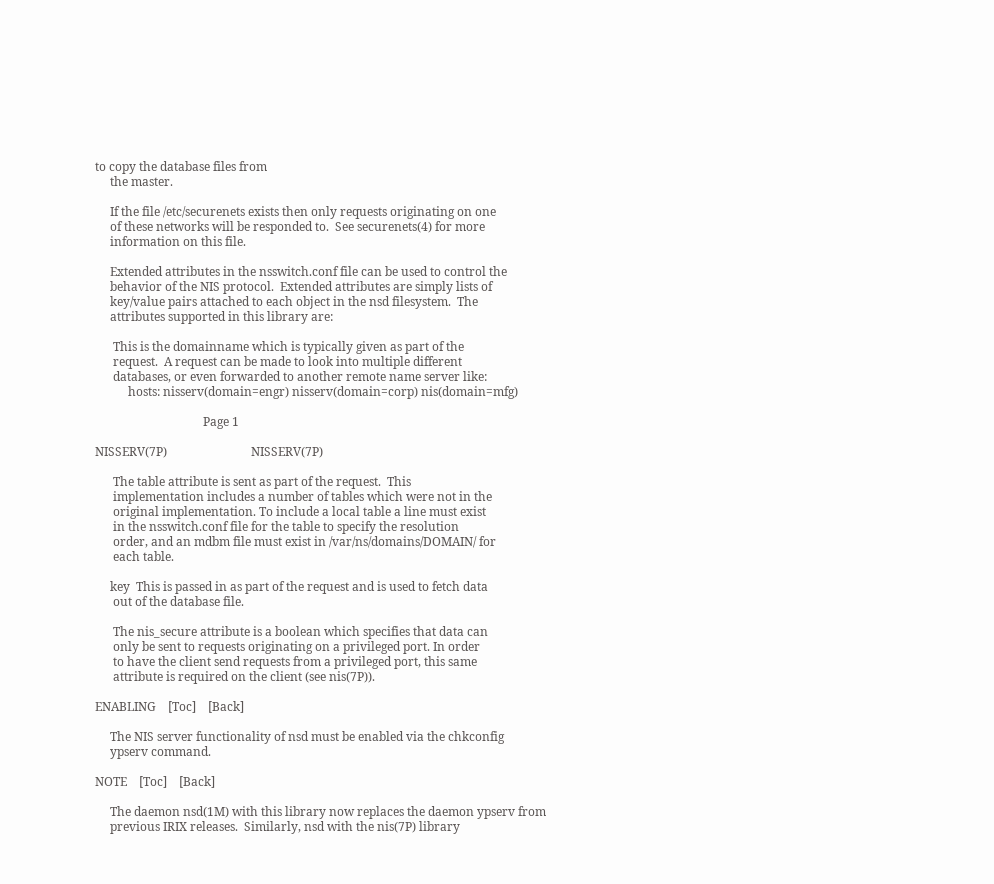to copy the database files from
     the master.

     If the file /etc/securenets exists then only requests originating on one
     of these networks will be responded to.  See securenets(4) for more
     information on this file.

     Extended attributes in the nsswitch.conf file can be used to control the
     behavior of the NIS protocol.  Extended attributes are simply lists of
     key/value pairs attached to each object in the nsd filesystem.  The
     attributes supported in this library are:

      This is the domainname which is typically given as part of the
      request.  A request can be made to look into multiple different
      databases, or even forwarded to another remote name server like:
           hosts: nisserv(domain=engr) nisserv(domain=corp) nis(domain=mfg)

                                    Page 1

NISSERV(7P)                            NISSERV(7P)

      The table attribute is sent as part of the request.  This
      implementation includes a number of tables which were not in the
      original implementation. To include a local table a line must exist
      in the nsswitch.conf file for the table to specify the resolution
      order, and an mdbm file must exist in /var/ns/domains/DOMAIN/ for
      each table.

     key  This is passed in as part of the request and is used to fetch data
      out of the database file.

      The nis_secure attribute is a boolean which specifies that data can
      only be sent to requests originating on a privileged port. In order
      to have the client send requests from a privileged port, this same
      attribute is required on the client (see nis(7P)).

ENABLING    [Toc]    [Back]

     The NIS server functionality of nsd must be enabled via the chkconfig
     ypserv command.

NOTE    [Toc]    [Back]

     The daemon nsd(1M) with this library now replaces the daemon ypserv from
     previous IRIX releases.  Similarly, nsd with the nis(7P) library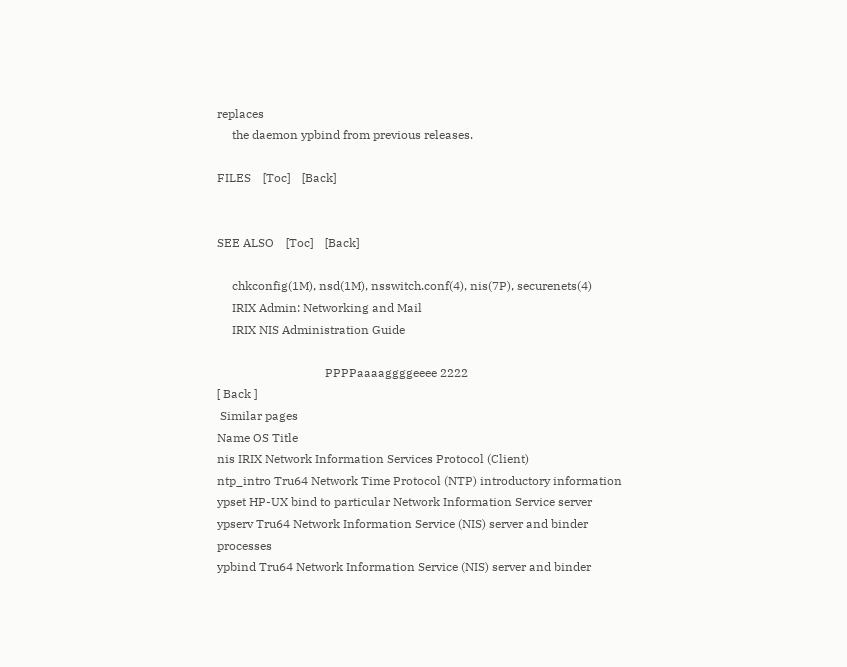replaces
     the daemon ypbind from previous releases.

FILES    [Toc]    [Back]


SEE ALSO    [Toc]    [Back]

     chkconfig(1M), nsd(1M), nsswitch.conf(4), nis(7P), securenets(4)
     IRIX Admin: Networking and Mail
     IRIX NIS Administration Guide

                                    PPPPaaaaggggeeee 2222
[ Back ]
 Similar pages
Name OS Title
nis IRIX Network Information Services Protocol (Client)
ntp_intro Tru64 Network Time Protocol (NTP) introductory information
ypset HP-UX bind to particular Network Information Service server
ypserv Tru64 Network Information Service (NIS) server and binder processes
ypbind Tru64 Network Information Service (NIS) server and binder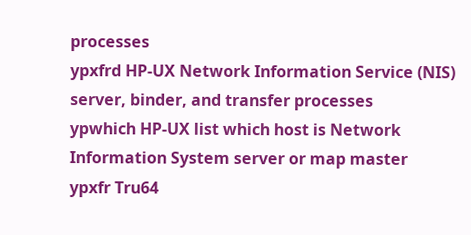processes
ypxfrd HP-UX Network Information Service (NIS) server, binder, and transfer processes
ypwhich HP-UX list which host is Network Information System server or map master
ypxfr Tru64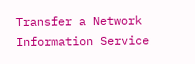Transfer a Network Information Service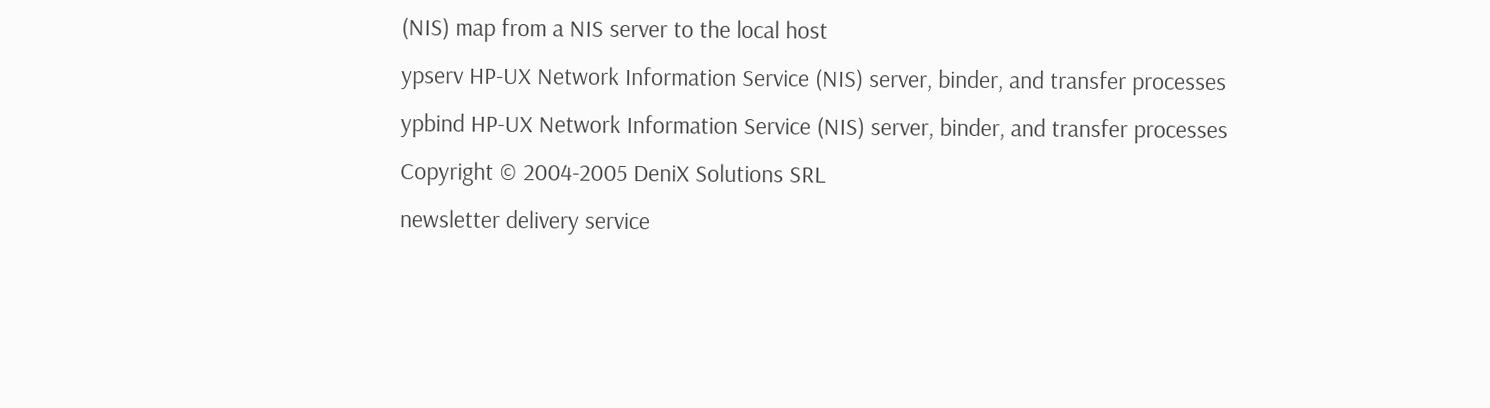(NIS) map from a NIS server to the local host
ypserv HP-UX Network Information Service (NIS) server, binder, and transfer processes
ypbind HP-UX Network Information Service (NIS) server, binder, and transfer processes
Copyright © 2004-2005 DeniX Solutions SRL
newsletter delivery service